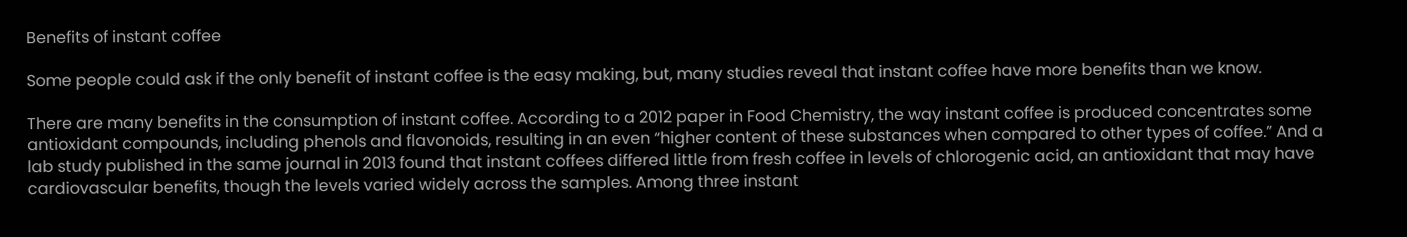Benefits of instant coffee

Some people could ask if the only benefit of instant coffee is the easy making, but, many studies reveal that instant coffee have more benefits than we know.

There are many benefits in the consumption of instant coffee. According to a 2012 paper in Food Chemistry, the way instant coffee is produced concentrates some antioxidant compounds, including phenols and flavonoids, resulting in an even “higher content of these substances when compared to other types of coffee.” And a lab study published in the same journal in 2013 found that instant coffees differed little from fresh coffee in levels of chlorogenic acid, an antioxidant that may have cardiovascular benefits, though the levels varied widely across the samples. Among three instant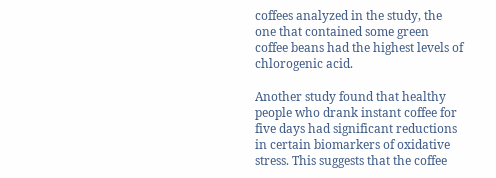coffees analyzed in the study, the one that contained some green coffee beans had the highest levels of chlorogenic acid.

Another study found that healthy people who drank instant coffee for five days had significant reductions in certain biomarkers of oxidative stress. This suggests that the coffee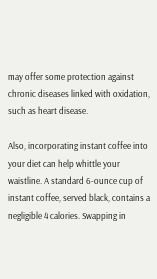may offer some protection against chronic diseases linked with oxidation, such as heart disease.

Also, incorporating instant coffee into your diet can help whittle your waistline. A standard 6-ounce cup of instant coffee, served black, contains a negligible 4 calories. Swapping in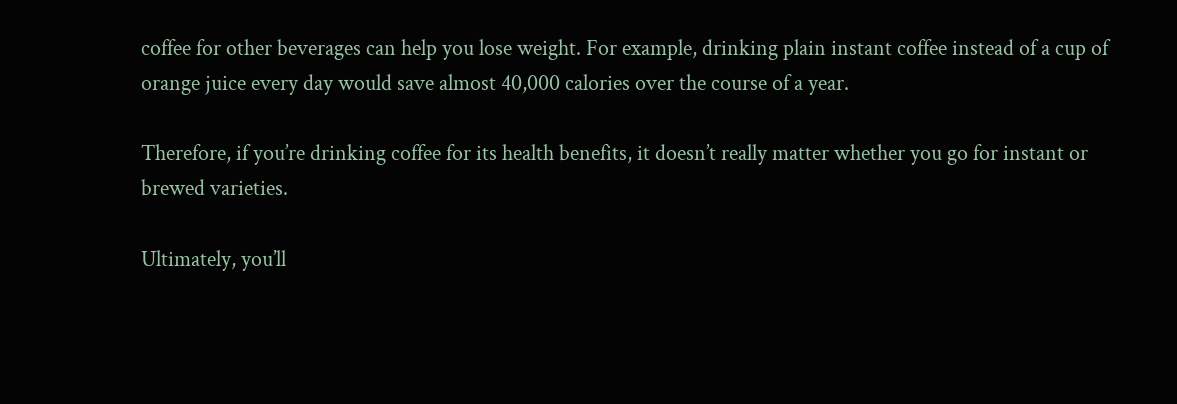coffee for other beverages can help you lose weight. For example, drinking plain instant coffee instead of a cup of orange juice every day would save almost 40,000 calories over the course of a year.

Therefore, if you’re drinking coffee for its health benefits, it doesn’t really matter whether you go for instant or brewed varieties.

Ultimately, you’ll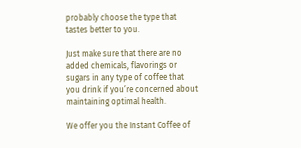probably choose the type that tastes better to you.

Just make sure that there are no added chemicals, flavorings or sugars in any type of coffee that you drink if you’re concerned about maintaining optimal health.

We offer you the Instant Coffee of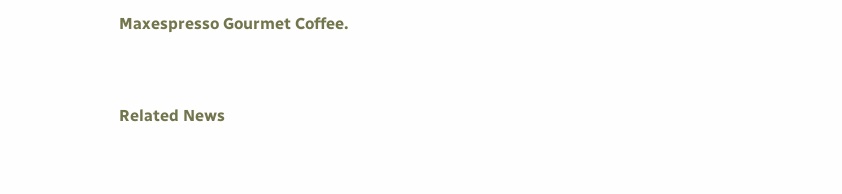Maxespresso Gourmet Coffee.


Related News